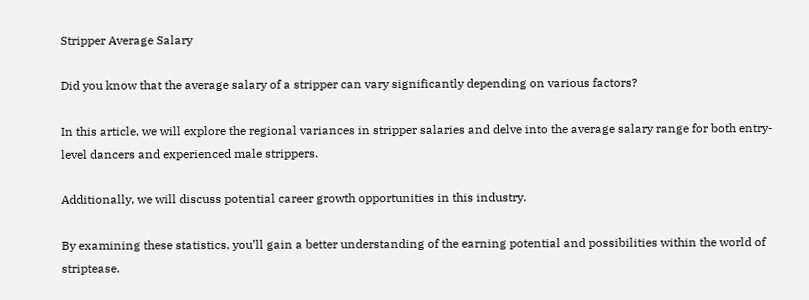Stripper Average Salary

Did you know that the average salary of a stripper can vary significantly depending on various factors?

In this article, we will explore the regional variances in stripper salaries and delve into the average salary range for both entry-level dancers and experienced male strippers.

Additionally, we will discuss potential career growth opportunities in this industry.

By examining these statistics, you’ll gain a better understanding of the earning potential and possibilities within the world of striptease.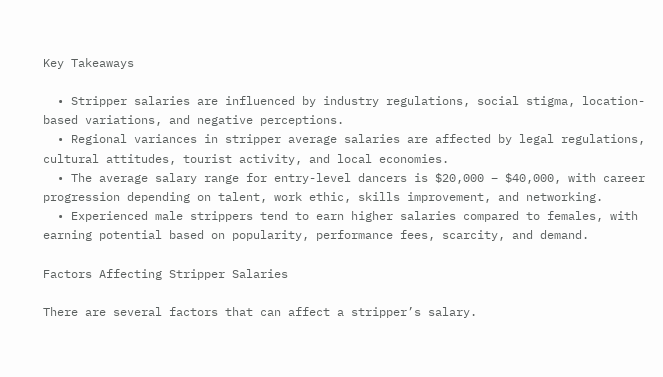Key Takeaways

  • Stripper salaries are influenced by industry regulations, social stigma, location-based variations, and negative perceptions.
  • Regional variances in stripper average salaries are affected by legal regulations, cultural attitudes, tourist activity, and local economies.
  • The average salary range for entry-level dancers is $20,000 – $40,000, with career progression depending on talent, work ethic, skills improvement, and networking.
  • Experienced male strippers tend to earn higher salaries compared to females, with earning potential based on popularity, performance fees, scarcity, and demand.

Factors Affecting Stripper Salaries

There are several factors that can affect a stripper’s salary.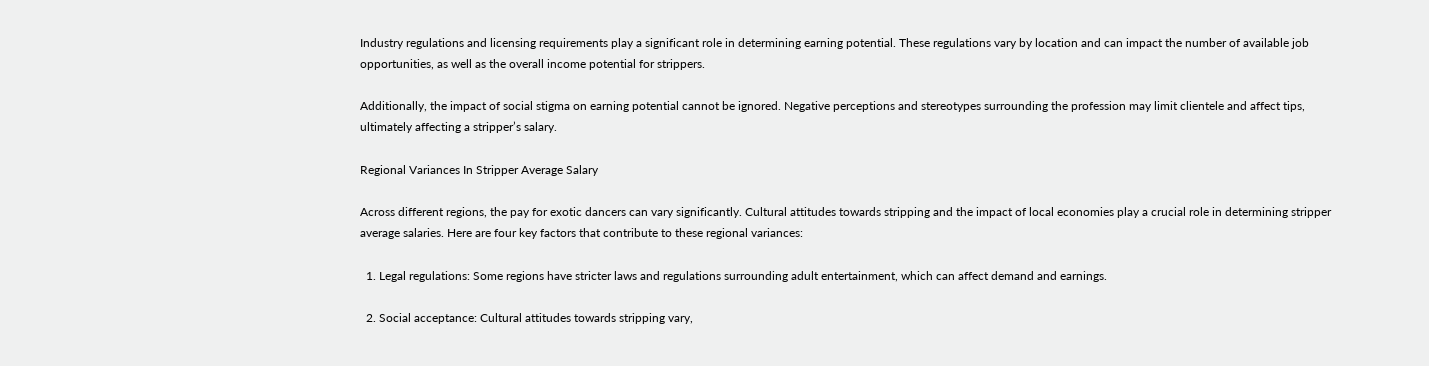Industry regulations and licensing requirements play a significant role in determining earning potential. These regulations vary by location and can impact the number of available job opportunities, as well as the overall income potential for strippers.

Additionally, the impact of social stigma on earning potential cannot be ignored. Negative perceptions and stereotypes surrounding the profession may limit clientele and affect tips, ultimately affecting a stripper’s salary.

Regional Variances In Stripper Average Salary

Across different regions, the pay for exotic dancers can vary significantly. Cultural attitudes towards stripping and the impact of local economies play a crucial role in determining stripper average salaries. Here are four key factors that contribute to these regional variances:

  1. Legal regulations: Some regions have stricter laws and regulations surrounding adult entertainment, which can affect demand and earnings.

  2. Social acceptance: Cultural attitudes towards stripping vary,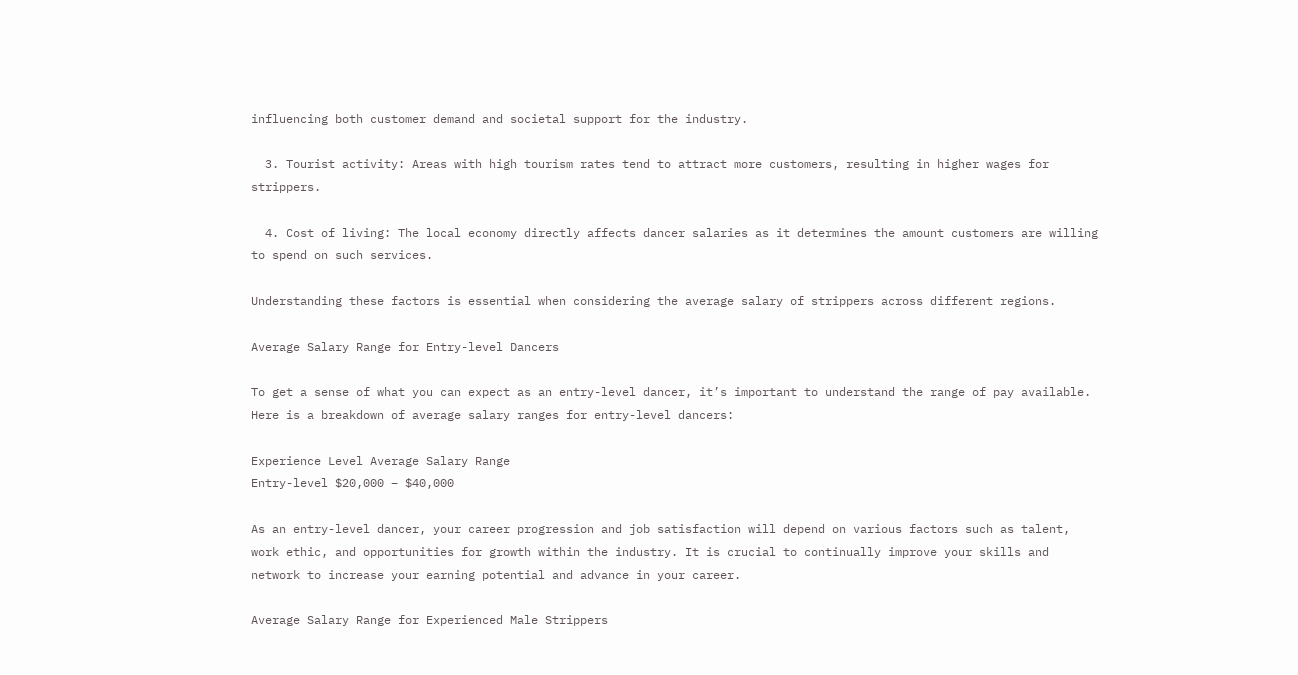influencing both customer demand and societal support for the industry.

  3. Tourist activity: Areas with high tourism rates tend to attract more customers, resulting in higher wages for strippers.

  4. Cost of living: The local economy directly affects dancer salaries as it determines the amount customers are willing to spend on such services.

Understanding these factors is essential when considering the average salary of strippers across different regions.

Average Salary Range for Entry-level Dancers

To get a sense of what you can expect as an entry-level dancer, it’s important to understand the range of pay available. Here is a breakdown of average salary ranges for entry-level dancers:

Experience Level Average Salary Range
Entry-level $20,000 – $40,000

As an entry-level dancer, your career progression and job satisfaction will depend on various factors such as talent, work ethic, and opportunities for growth within the industry. It is crucial to continually improve your skills and network to increase your earning potential and advance in your career.

Average Salary Range for Experienced Male Strippers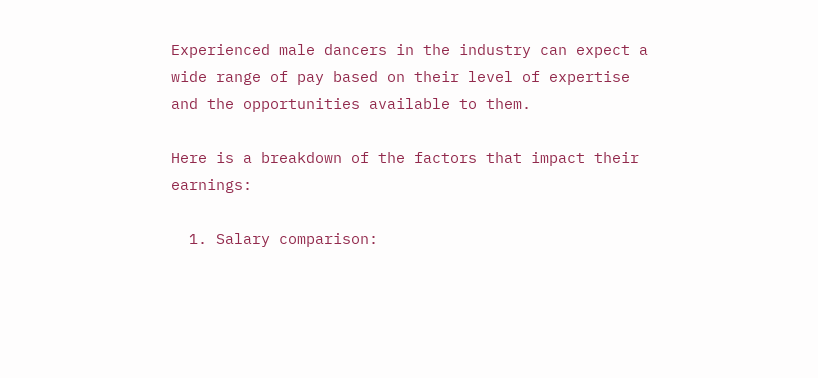Experienced male dancers in the industry can expect a wide range of pay based on their level of expertise and the opportunities available to them.

Here is a breakdown of the factors that impact their earnings:

  1. Salary comparison: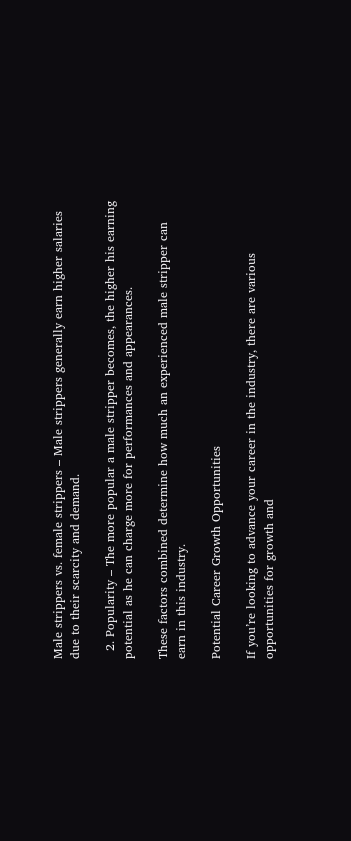Male strippers vs. female strippers – Male strippers generally earn higher salaries due to their scarcity and demand.

  2. Popularity – The more popular a male stripper becomes, the higher his earning potential as he can charge more for performances and appearances.

These factors combined determine how much an experienced male stripper can earn in this industry.

Potential Career Growth Opportunities

If you’re looking to advance your career in the industry, there are various opportunities for growth and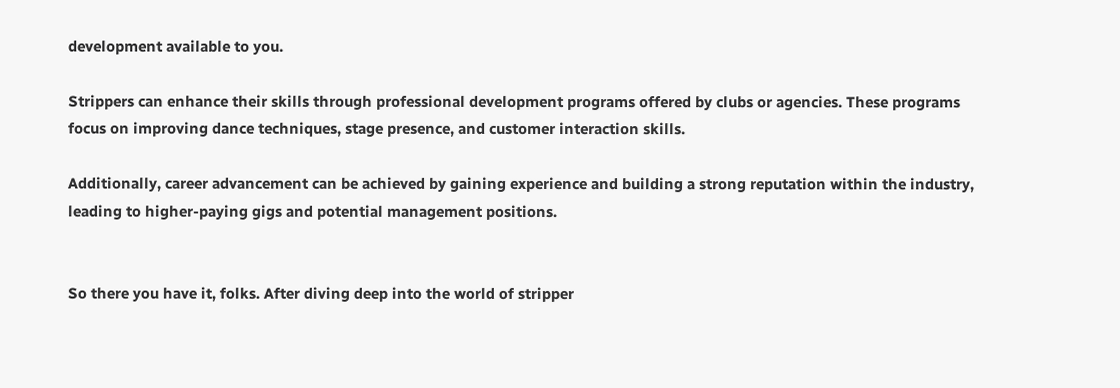development available to you.

Strippers can enhance their skills through professional development programs offered by clubs or agencies. These programs focus on improving dance techniques, stage presence, and customer interaction skills.

Additionally, career advancement can be achieved by gaining experience and building a strong reputation within the industry, leading to higher-paying gigs and potential management positions.


So there you have it, folks. After diving deep into the world of stripper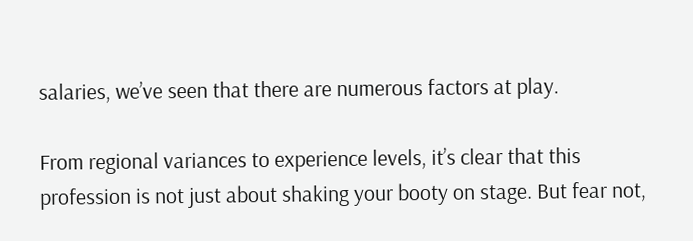salaries, we’ve seen that there are numerous factors at play.

From regional variances to experience levels, it’s clear that this profession is not just about shaking your booty on stage. But fear not,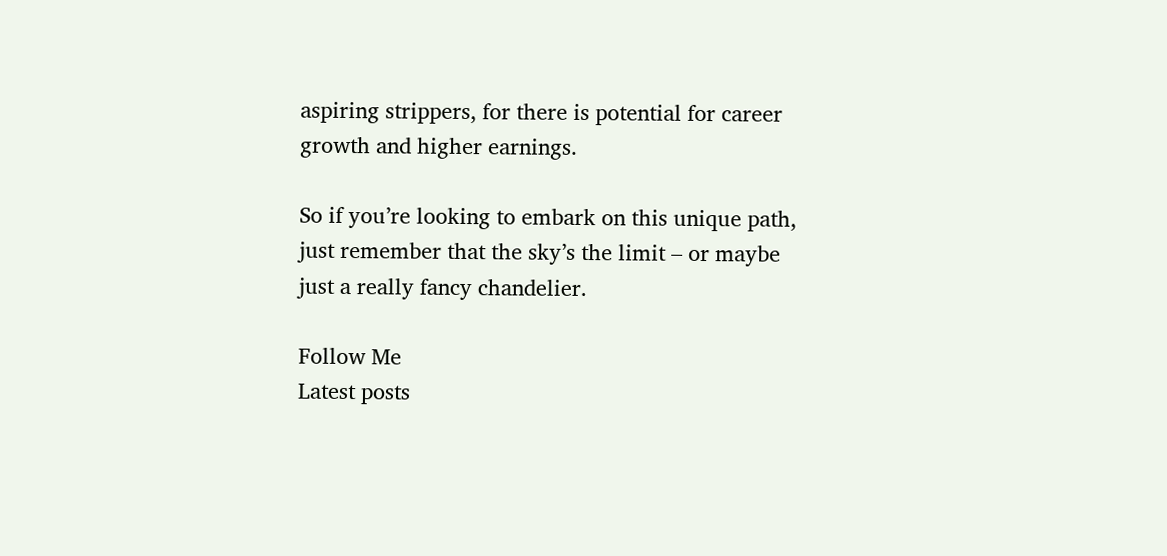aspiring strippers, for there is potential for career growth and higher earnings.

So if you’re looking to embark on this unique path, just remember that the sky’s the limit – or maybe just a really fancy chandelier.

Follow Me
Latest posts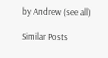by Andrew (see all)

Similar Posts